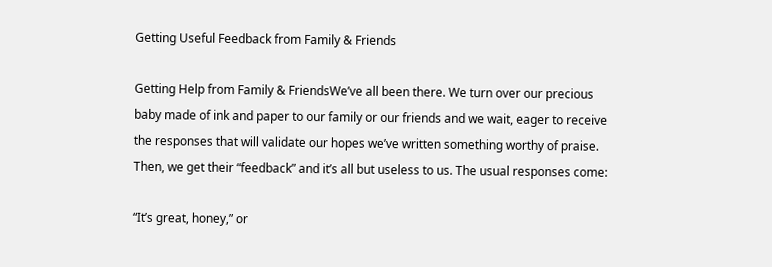Getting Useful Feedback from Family & Friends

Getting Help from Family & FriendsWe’ve all been there. We turn over our precious baby made of ink and paper to our family or our friends and we wait, eager to receive the responses that will validate our hopes we’ve written something worthy of praise. Then, we get their “feedback” and it’s all but useless to us. The usual responses come:

“It’s great, honey,” or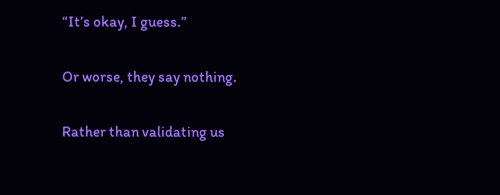“It’s okay, I guess.”

Or worse, they say nothing.

Rather than validating us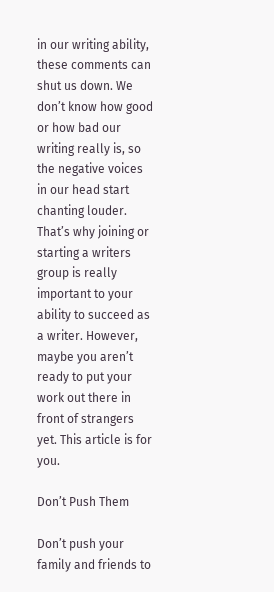in our writing ability, these comments can shut us down. We don’t know how good or how bad our writing really is, so the negative voices in our head start chanting louder. That’s why joining or starting a writers group is really important to your ability to succeed as a writer. However, maybe you aren’t ready to put your work out there in front of strangers yet. This article is for you.

Don’t Push Them

Don’t push your family and friends to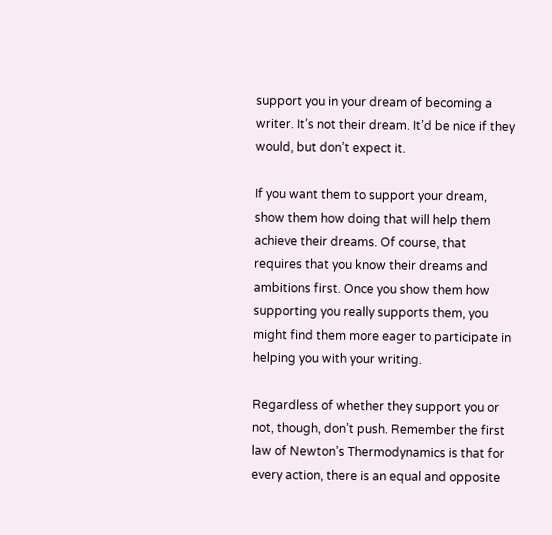support you in your dream of becoming a writer. It’s not their dream. It’d be nice if they would, but don’t expect it.

If you want them to support your dream, show them how doing that will help them achieve their dreams. Of course, that requires that you know their dreams and ambitions first. Once you show them how supporting you really supports them, you might find them more eager to participate in helping you with your writing.

Regardless of whether they support you or not, though, don’t push. Remember the first law of Newton’s Thermodynamics is that for every action, there is an equal and opposite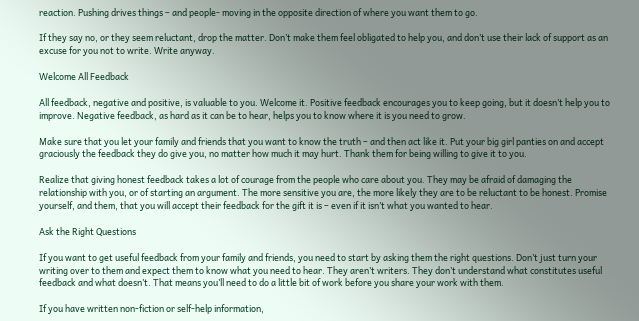reaction. Pushing drives things – and people- moving in the opposite direction of where you want them to go.

If they say no, or they seem reluctant, drop the matter. Don’t make them feel obligated to help you, and don’t use their lack of support as an excuse for you not to write. Write anyway.

Welcome All Feedback

All feedback, negative and positive, is valuable to you. Welcome it. Positive feedback encourages you to keep going, but it doesn’t help you to improve. Negative feedback, as hard as it can be to hear, helps you to know where it is you need to grow.

Make sure that you let your family and friends that you want to know the truth – and then act like it. Put your big girl panties on and accept graciously the feedback they do give you, no matter how much it may hurt. Thank them for being willing to give it to you.

Realize that giving honest feedback takes a lot of courage from the people who care about you. They may be afraid of damaging the relationship with you, or of starting an argument. The more sensitive you are, the more likely they are to be reluctant to be honest. Promise yourself, and them, that you will accept their feedback for the gift it is – even if it isn’t what you wanted to hear.

Ask the Right Questions

If you want to get useful feedback from your family and friends, you need to start by asking them the right questions. Don’t just turn your writing over to them and expect them to know what you need to hear. They aren’t writers. They don’t understand what constitutes useful feedback and what doesn’t. That means you’ll need to do a little bit of work before you share your work with them.

If you have written non-fiction or self-help information,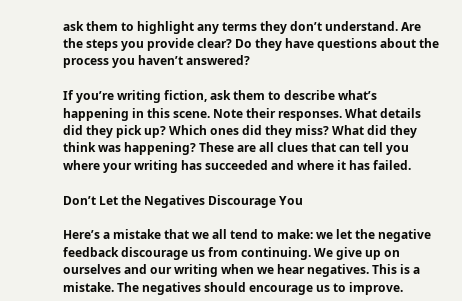ask them to highlight any terms they don’t understand. Are the steps you provide clear? Do they have questions about the process you haven’t answered?

If you’re writing fiction, ask them to describe what’s happening in this scene. Note their responses. What details did they pick up? Which ones did they miss? What did they think was happening? These are all clues that can tell you where your writing has succeeded and where it has failed.

Don’t Let the Negatives Discourage You

Here’s a mistake that we all tend to make: we let the negative feedback discourage us from continuing. We give up on ourselves and our writing when we hear negatives. This is a mistake. The negatives should encourage us to improve.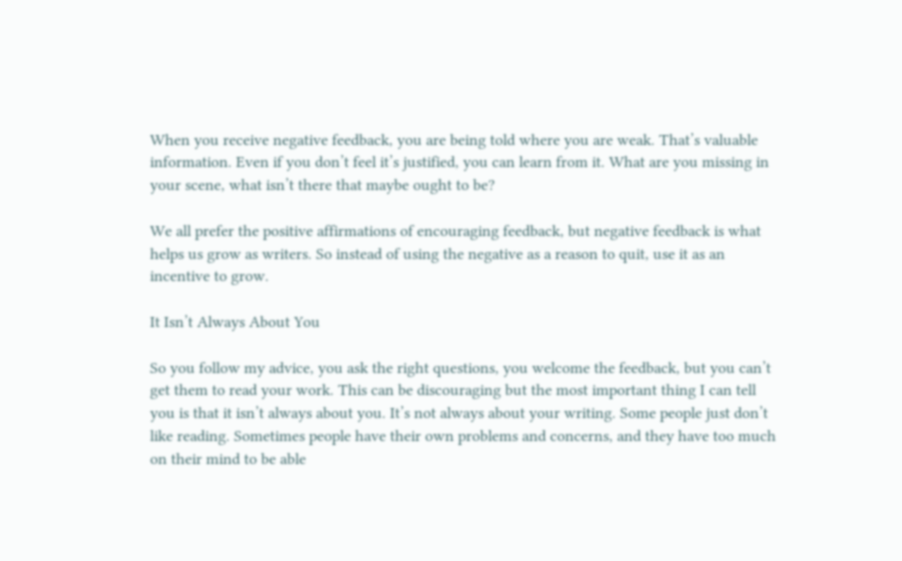When you receive negative feedback, you are being told where you are weak. That’s valuable information. Even if you don’t feel it’s justified, you can learn from it. What are you missing in your scene, what isn’t there that maybe ought to be?

We all prefer the positive affirmations of encouraging feedback, but negative feedback is what helps us grow as writers. So instead of using the negative as a reason to quit, use it as an incentive to grow.

It Isn’t Always About You

So you follow my advice, you ask the right questions, you welcome the feedback, but you can’t get them to read your work. This can be discouraging but the most important thing I can tell you is that it isn’t always about you. It’s not always about your writing. Some people just don’t like reading. Sometimes people have their own problems and concerns, and they have too much on their mind to be able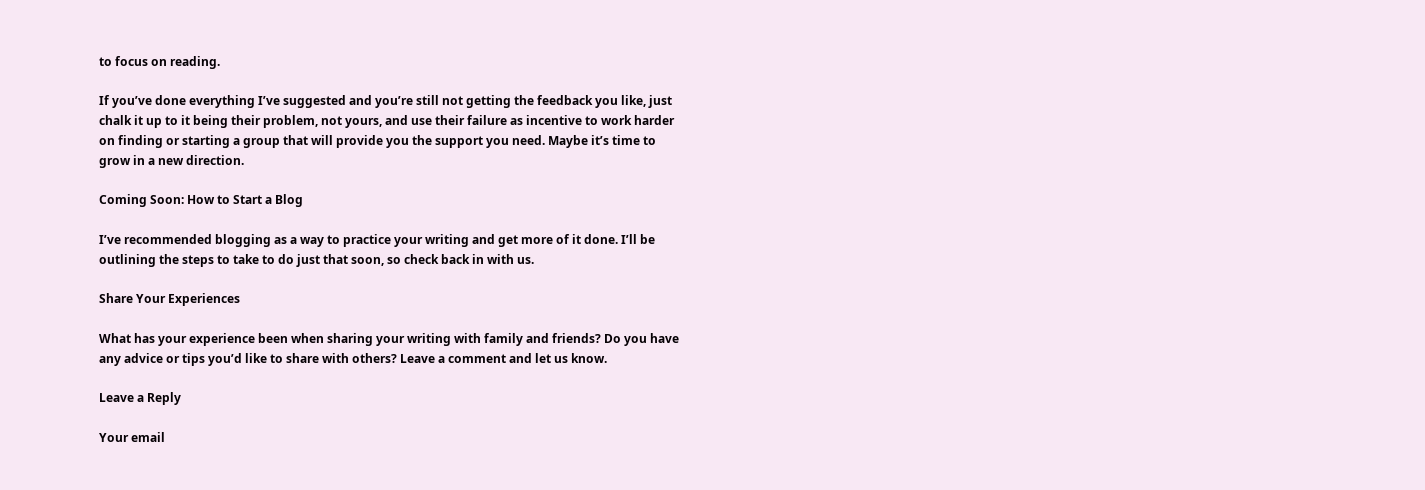to focus on reading.

If you’ve done everything I’ve suggested and you’re still not getting the feedback you like, just chalk it up to it being their problem, not yours, and use their failure as incentive to work harder on finding or starting a group that will provide you the support you need. Maybe it’s time to grow in a new direction.

Coming Soon: How to Start a Blog

I’ve recommended blogging as a way to practice your writing and get more of it done. I’ll be outlining the steps to take to do just that soon, so check back in with us.

Share Your Experiences

What has your experience been when sharing your writing with family and friends? Do you have any advice or tips you’d like to share with others? Leave a comment and let us know.

Leave a Reply

Your email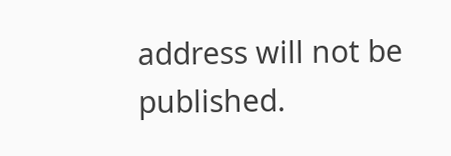address will not be published.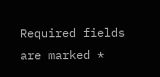Required fields are marked *